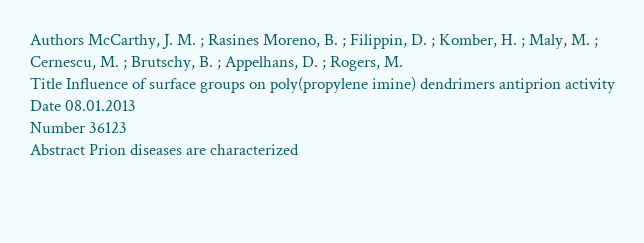Authors McCarthy, J. M. ; Rasines Moreno, B. ; Filippin, D. ; Komber, H. ; Maly, M. ; Cernescu, M. ; Brutschy, B. ; Appelhans, D. ; Rogers, M.
Title Influence of surface groups on poly(propylene imine) dendrimers antiprion activity
Date 08.01.2013
Number 36123
Abstract Prion diseases are characterized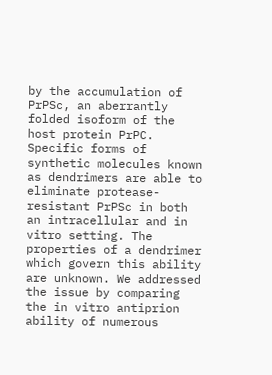by the accumulation of PrPSc, an aberrantly folded isoform of the host protein PrPC. Specific forms of synthetic molecules known as dendrimers are able to eliminate protease-resistant PrPSc in both an intracellular and in vitro setting. The properties of a dendrimer which govern this ability are unknown. We addressed the issue by comparing the in vitro antiprion ability of numerous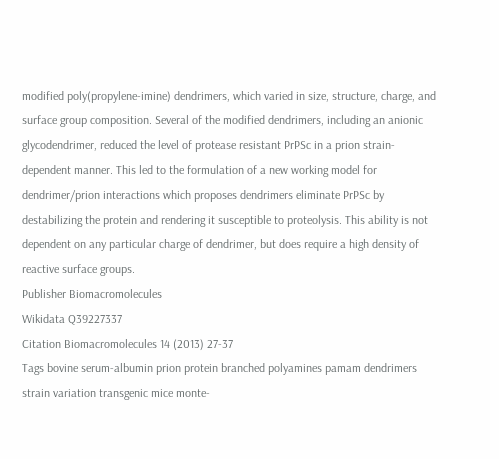modified poly(propylene-imine) dendrimers, which varied in size, structure, charge, and surface group composition. Several of the modified dendrimers, including an anionic glycodendrimer, reduced the level of protease resistant PrPSc in a prion strain-dependent manner. This led to the formulation of a new working model for dendrimer/prion interactions which proposes dendrimers eliminate PrPSc by destabilizing the protein and rendering it susceptible to proteolysis. This ability is not dependent on any particular charge of dendrimer, but does require a high density of reactive surface groups.
Publisher Biomacromolecules
Wikidata Q39227337
Citation Biomacromolecules 14 (2013) 27-37
Tags bovine serum-albumin prion protein branched polyamines pamam dendrimers strain variation transgenic mice monte-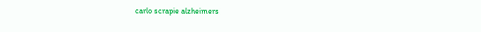carlo scrapie alzheimers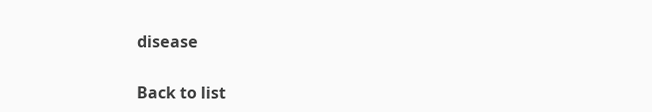disease

Back to list